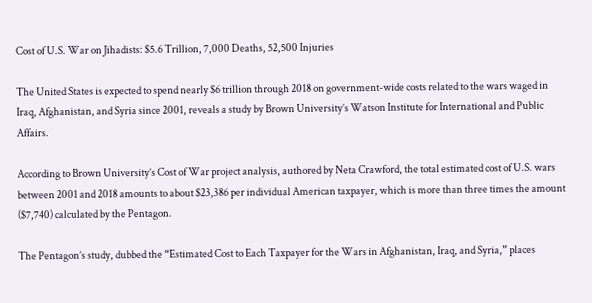Cost of U.S. War on Jihadists: $5.6 Trillion, 7,000 Deaths, 52,500 Injuries

The United States is expected to spend nearly $6 trillion through 2018 on government-wide costs related to the wars waged in Iraq, Afghanistan, and Syria since 2001, reveals a study by Brown University’s Watson Institute for International and Public Affairs.

According to Brown University’s Cost of War project analysis, authored by Neta Crawford, the total estimated cost of U.S. wars between 2001 and 2018 amounts to about $23,386 per individual American taxpayer, which is more than three times the amount ($7,740) calculated by the Pentagon.

The Pentagon’s study, dubbed the “Estimated Cost to Each Taxpayer for the Wars in Afghanistan, Iraq, and Syria,” places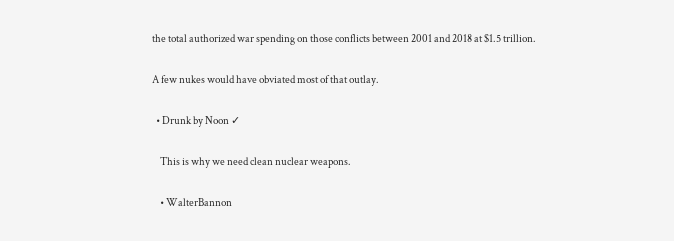the total authorized war spending on those conflicts between 2001 and 2018 at $1.5 trillion.

A few nukes would have obviated most of that outlay.

  • Drunk by Noon ✓

    This is why we need clean nuclear weapons.

    • WalterBannon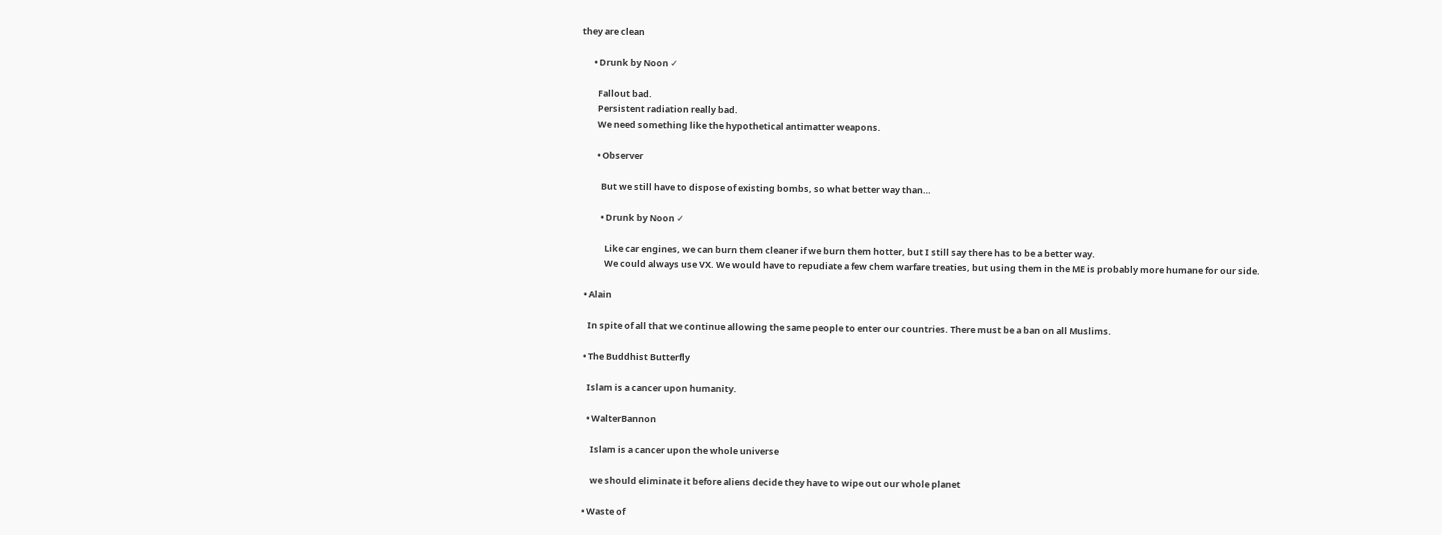they are clean

      • Drunk by Noon ✓

        Fallout bad.
        Persistent radiation really bad.
        We need something like the hypothetical antimatter weapons.

        • Observer

          But we still have to dispose of existing bombs, so what better way than…

          • Drunk by Noon ✓

            Like car engines, we can burn them cleaner if we burn them hotter, but I still say there has to be a better way.
            We could always use VX. We would have to repudiate a few chem warfare treaties, but using them in the ME is probably more humane for our side.

  • Alain

    In spite of all that we continue allowing the same people to enter our countries. There must be a ban on all Muslims.

  • The Buddhist Butterfly

    Islam is a cancer upon humanity.

    • WalterBannon

      Islam is a cancer upon the whole universe

      we should eliminate it before aliens decide they have to wipe out our whole planet

  • Waste of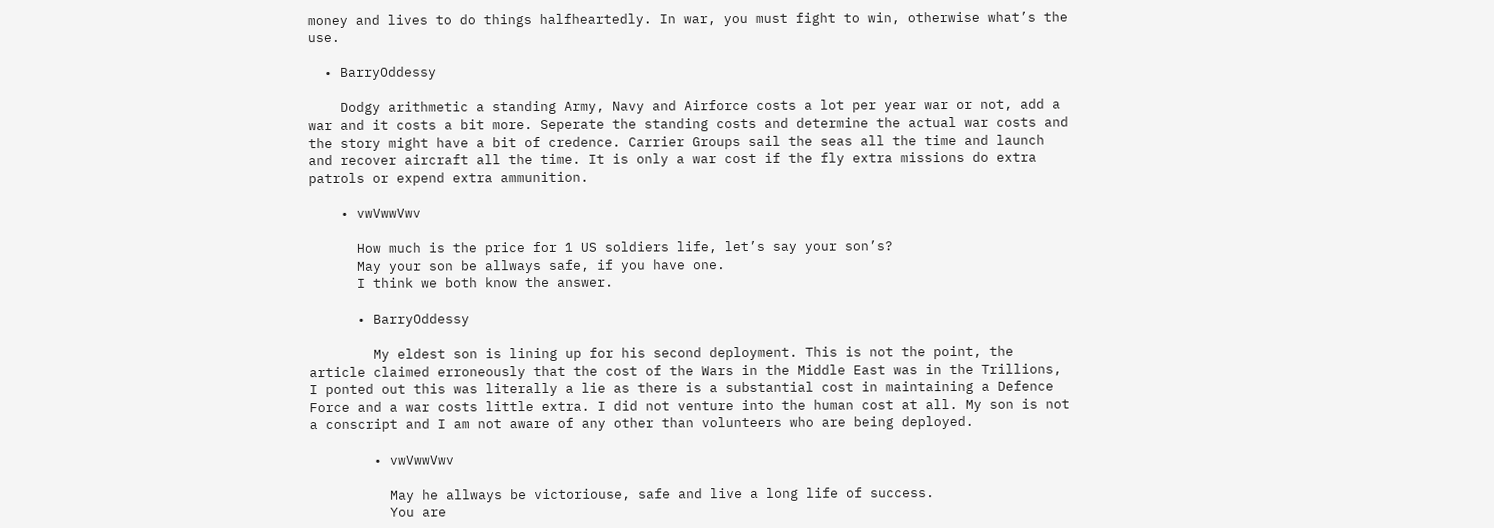money and lives to do things halfheartedly. In war, you must fight to win, otherwise what’s the use.

  • BarryOddessy

    Dodgy arithmetic a standing Army, Navy and Airforce costs a lot per year war or not, add a war and it costs a bit more. Seperate the standing costs and determine the actual war costs and the story might have a bit of credence. Carrier Groups sail the seas all the time and launch and recover aircraft all the time. It is only a war cost if the fly extra missions do extra patrols or expend extra ammunition.

    • vwVwwVwv

      How much is the price for 1 US soldiers life, let’s say your son’s?
      May your son be allways safe, if you have one.
      I think we both know the answer.

      • BarryOddessy

        My eldest son is lining up for his second deployment. This is not the point, the article claimed erroneously that the cost of the Wars in the Middle East was in the Trillions, I ponted out this was literally a lie as there is a substantial cost in maintaining a Defence Force and a war costs little extra. I did not venture into the human cost at all. My son is not a conscript and I am not aware of any other than volunteers who are being deployed.

        • vwVwwVwv

          May he allways be victoriouse, safe and live a long life of success.
          You are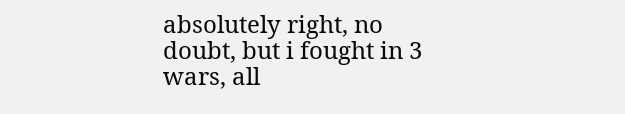absolutely right, no doubt, but i fought in 3 wars, all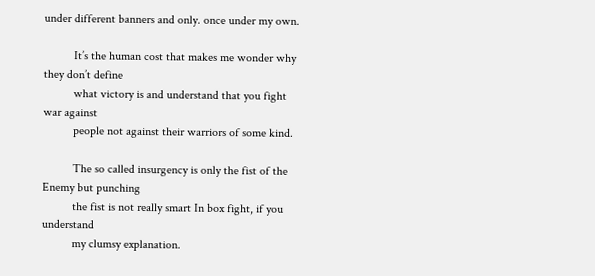under different banners and only. once under my own.

          It’s the human cost that makes me wonder why they don’t define
          what victory is and understand that you fight war against
          people not against their warriors of some kind.

          The so called insurgency is only the fist of the Enemy but punching
          the fist is not really smart In box fight, if you understand
          my clumsy explanation.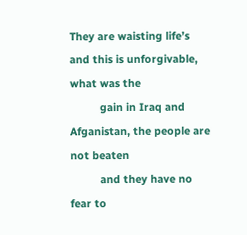They are waisting life’s and this is unforgivable, what was the
          gain in Iraq and Afganistan, the people are not beaten
          and they have no fear to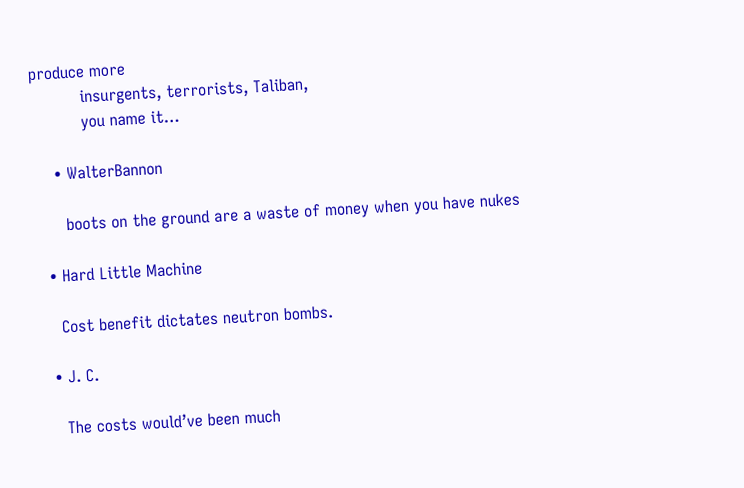produce more
          insurgents, terrorists, Taliban,
          you name it…

    • WalterBannon

      boots on the ground are a waste of money when you have nukes

  • Hard Little Machine

    Cost benefit dictates neutron bombs.

  • J. C.

    The costs would’ve been much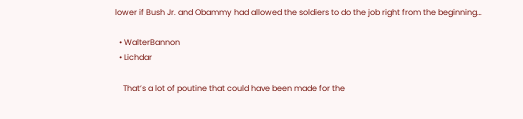lower if Bush Jr. and Obammy had allowed the soldiers to do the job right from the beginning…

  • WalterBannon
  • Lichdar

    That’s a lot of poutine that could have been made for the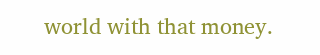world with that money.